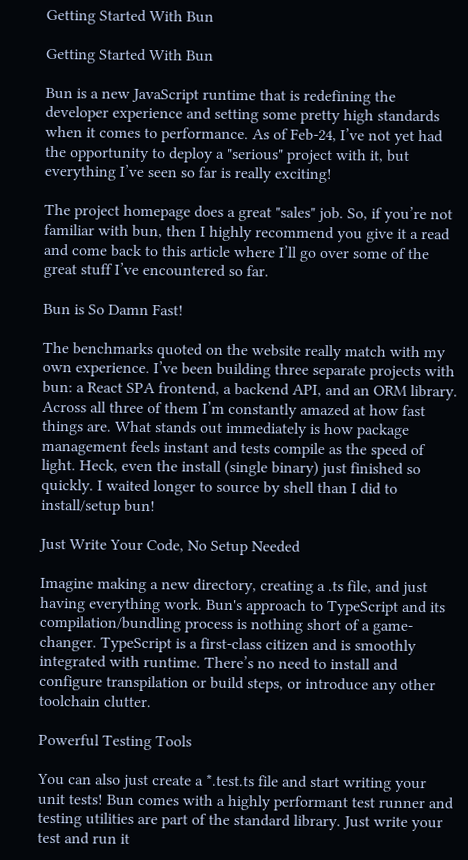Getting Started With Bun

Getting Started With Bun

Bun is a new JavaScript runtime that is redefining the developer experience and setting some pretty high standards when it comes to performance. As of Feb-24, I’ve not yet had the opportunity to deploy a "serious" project with it, but everything I’ve seen so far is really exciting!

The project homepage does a great "sales" job. So, if you’re not familiar with bun, then I highly recommend you give it a read and come back to this article where I’ll go over some of the great stuff I’ve encountered so far.

Bun is So Damn Fast!

The benchmarks quoted on the website really match with my own experience. I’ve been building three separate projects with bun: a React SPA frontend, a backend API, and an ORM library. Across all three of them I’m constantly amazed at how fast things are. What stands out immediately is how package management feels instant and tests compile as the speed of light. Heck, even the install (single binary) just finished so quickly. I waited longer to source by shell than I did to install/setup bun!

Just Write Your Code, No Setup Needed

Imagine making a new directory, creating a .ts file, and just having everything work. Bun's approach to TypeScript and its compilation/bundling process is nothing short of a game-changer. TypeScript is a first-class citizen and is smoothly integrated with runtime. There’s no need to install and configure transpilation or build steps, or introduce any other toolchain clutter.

Powerful Testing Tools

You can also just create a *.test.ts file and start writing your unit tests! Bun comes with a highly performant test runner and testing utilities are part of the standard library. Just write your test and run it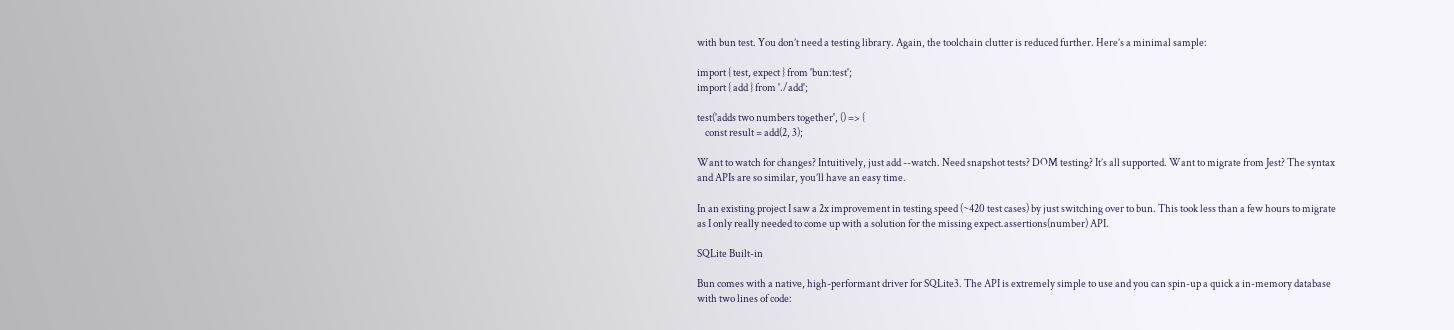with bun test. You don’t need a testing library. Again, the toolchain clutter is reduced further. Here’s a minimal sample:

import { test, expect } from 'bun:test';
import { add } from './add';

test('adds two numbers together', () => {
    const result = add(2, 3);

Want to watch for changes? Intuitively, just add --watch. Need snapshot tests? DOM testing? It’s all supported. Want to migrate from Jest? The syntax and APIs are so similar, you’ll have an easy time.

In an existing project I saw a 2x improvement in testing speed (~420 test cases) by just switching over to bun. This took less than a few hours to migrate as I only really needed to come up with a solution for the missing expect.assertions(number) API.

SQLite Built-in

Bun comes with a native, high-performant driver for SQLite3. The API is extremely simple to use and you can spin-up a quick a in-memory database with two lines of code: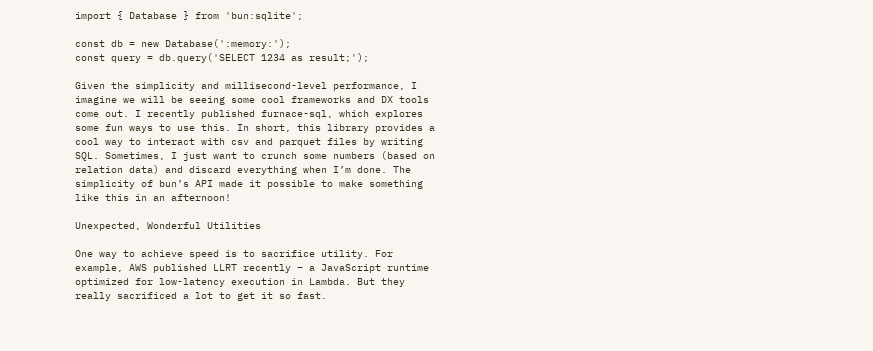import { Database } from 'bun:sqlite';

const db = new Database(':memory:');
const query = db.query('SELECT 1234 as result;');

Given the simplicity and millisecond-level performance, I imagine we will be seeing some cool frameworks and DX tools come out. I recently published furnace-sql, which explores some fun ways to use this. In short, this library provides a cool way to interact with csv and parquet files by writing SQL. Sometimes, I just want to crunch some numbers (based on relation data) and discard everything when I’m done. The simplicity of bun’s API made it possible to make something like this in an afternoon!

Unexpected, Wonderful Utilities

One way to achieve speed is to sacrifice utility. For example, AWS published LLRT recently – a JavaScript runtime optimized for low-latency execution in Lambda. But they really sacrificed a lot to get it so fast.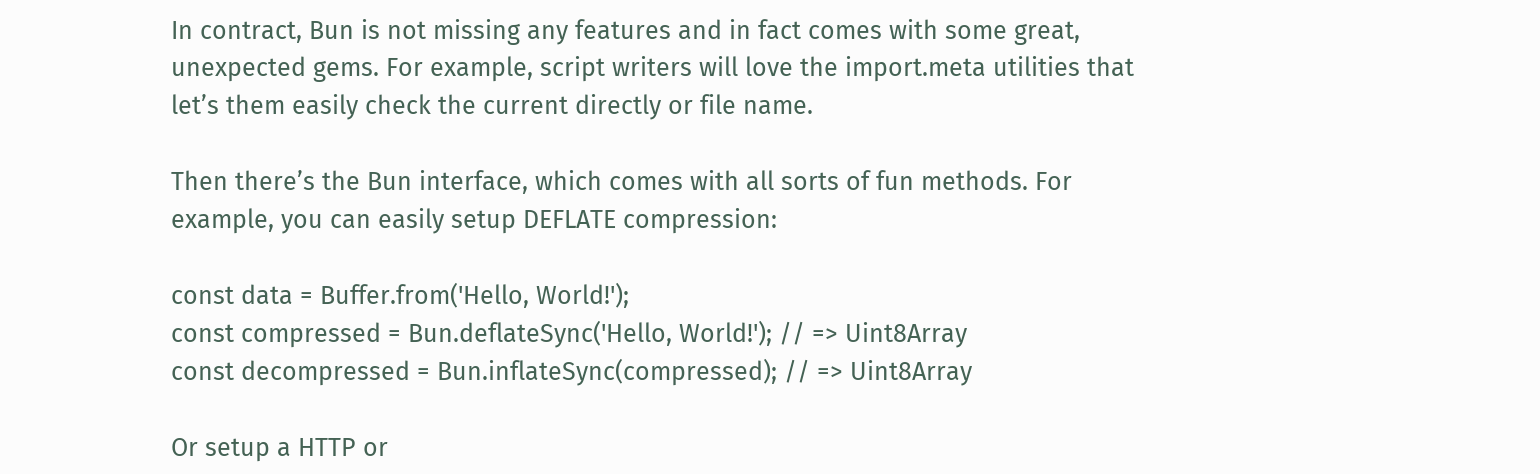In contract, Bun is not missing any features and in fact comes with some great, unexpected gems. For example, script writers will love the import.meta utilities that let’s them easily check the current directly or file name.

Then there’s the Bun interface, which comes with all sorts of fun methods. For example, you can easily setup DEFLATE compression:

const data = Buffer.from('Hello, World!');
const compressed = Bun.deflateSync('Hello, World!'); // => Uint8Array
const decompressed = Bun.inflateSync(compressed); // => Uint8Array

Or setup a HTTP or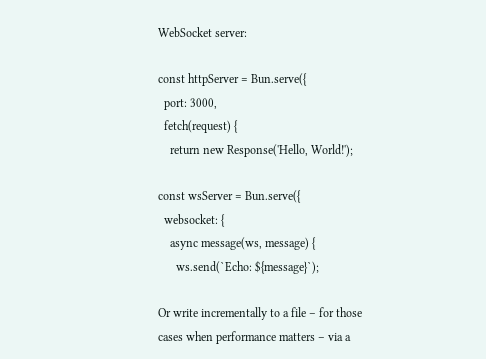WebSocket server:

const httpServer = Bun.serve({
  port: 3000,
  fetch(request) {
    return new Response('Hello, World!');

const wsServer = Bun.serve({
  websocket: {
    async message(ws, message) {
      ws.send(`Echo: ${message}`);

Or write incrementally to a file – for those cases when performance matters – via a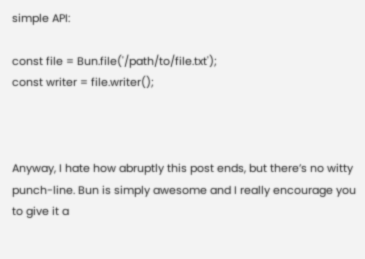simple API:

const file = Bun.file('/path/to/file.txt');
const writer = file.writer();



Anyway, I hate how abruptly this post ends, but there’s no witty punch-line. Bun is simply awesome and I really encourage you to give it a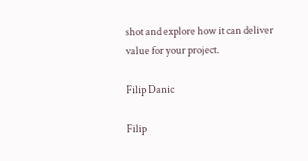shot and explore how it can deliver value for your project.

Filip Danic

Filip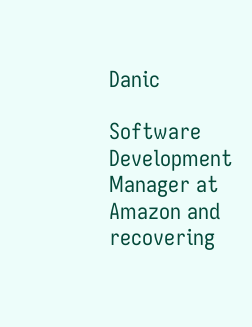Danic

Software Development Manager at Amazon and recovering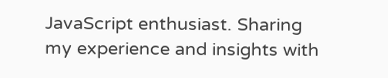JavaScript enthusiast. Sharing my experience and insights with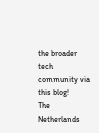the broader tech community via this blog!
The Netherlands